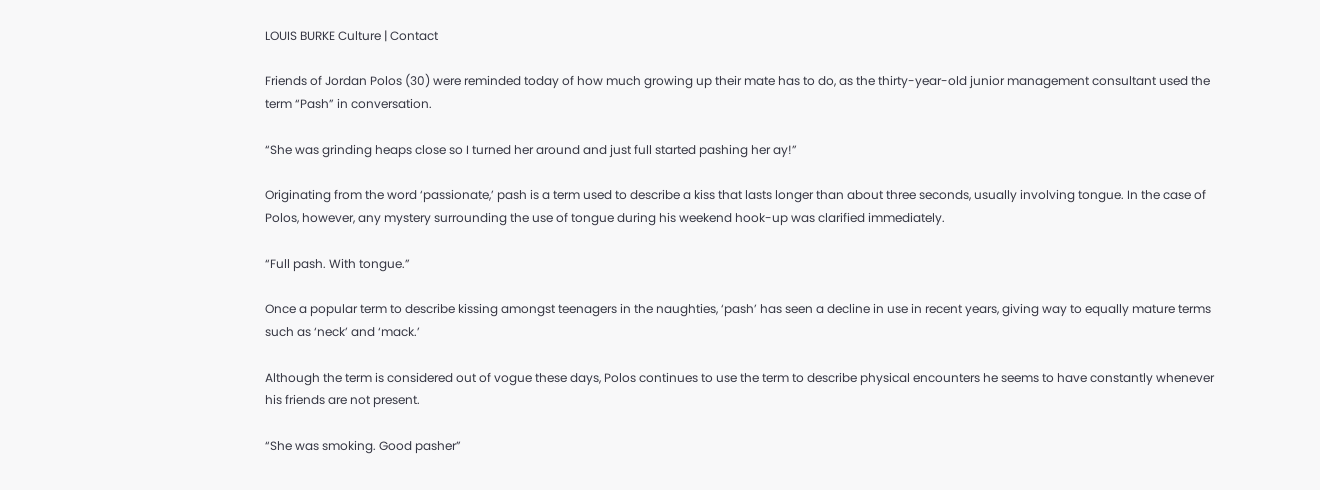LOUIS BURKE Culture | Contact

Friends of Jordan Polos (30) were reminded today of how much growing up their mate has to do, as the thirty-year-old junior management consultant used the term “Pash” in conversation.

“She was grinding heaps close so I turned her around and just full started pashing her ay!”

Originating from the word ‘passionate,’ pash is a term used to describe a kiss that lasts longer than about three seconds, usually involving tongue. In the case of Polos, however, any mystery surrounding the use of tongue during his weekend hook-up was clarified immediately.

“Full pash. With tongue.”

Once a popular term to describe kissing amongst teenagers in the naughties, ‘pash’ has seen a decline in use in recent years, giving way to equally mature terms such as ‘neck’ and ‘mack.’

Although the term is considered out of vogue these days, Polos continues to use the term to describe physical encounters he seems to have constantly whenever his friends are not present.

“She was smoking. Good pasher”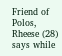Friend of Polos, Rheese (28) says while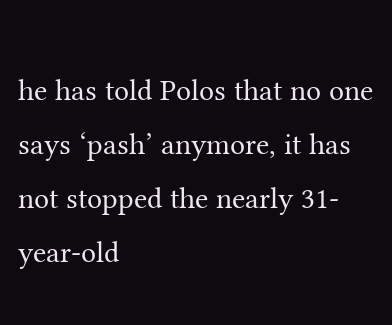he has told Polos that no one says ‘pash’ anymore, it has not stopped the nearly 31-year-old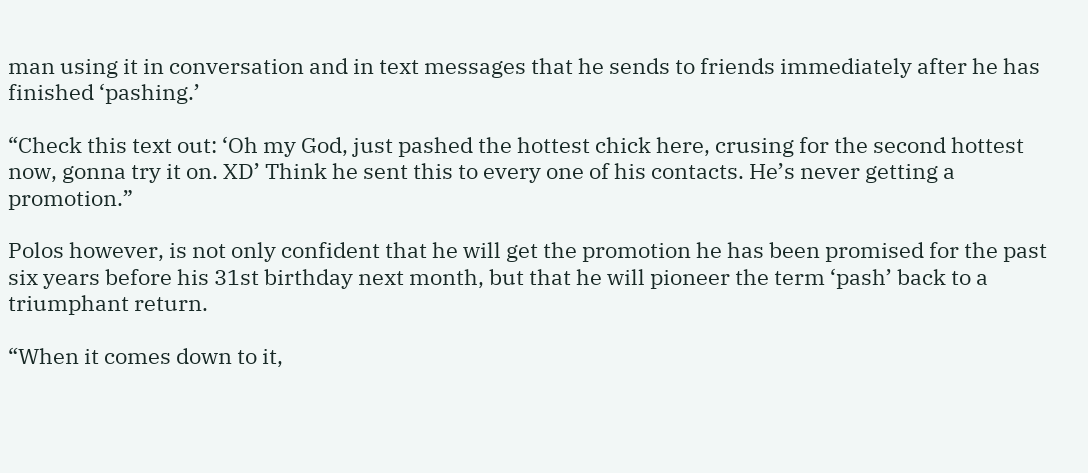man using it in conversation and in text messages that he sends to friends immediately after he has finished ‘pashing.’

“Check this text out: ‘Oh my God, just pashed the hottest chick here, crusing for the second hottest now, gonna try it on. XD’ Think he sent this to every one of his contacts. He’s never getting a promotion.”

Polos however, is not only confident that he will get the promotion he has been promised for the past six years before his 31st birthday next month, but that he will pioneer the term ‘pash’ back to a triumphant return.

“When it comes down to it,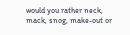would you rather neck, mack, snog, make-out or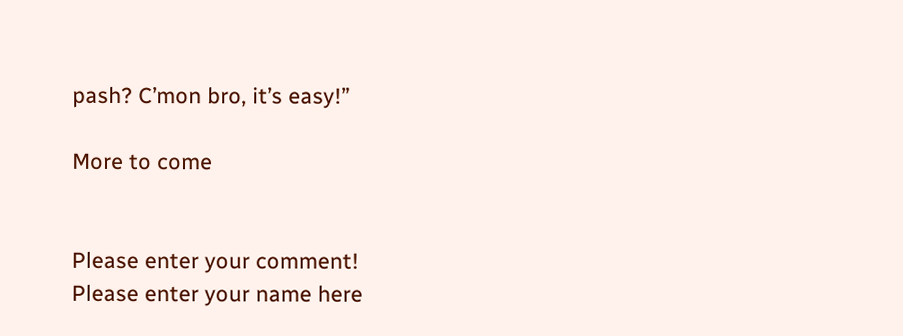pash? C’mon bro, it’s easy!”

More to come


Please enter your comment!
Please enter your name here